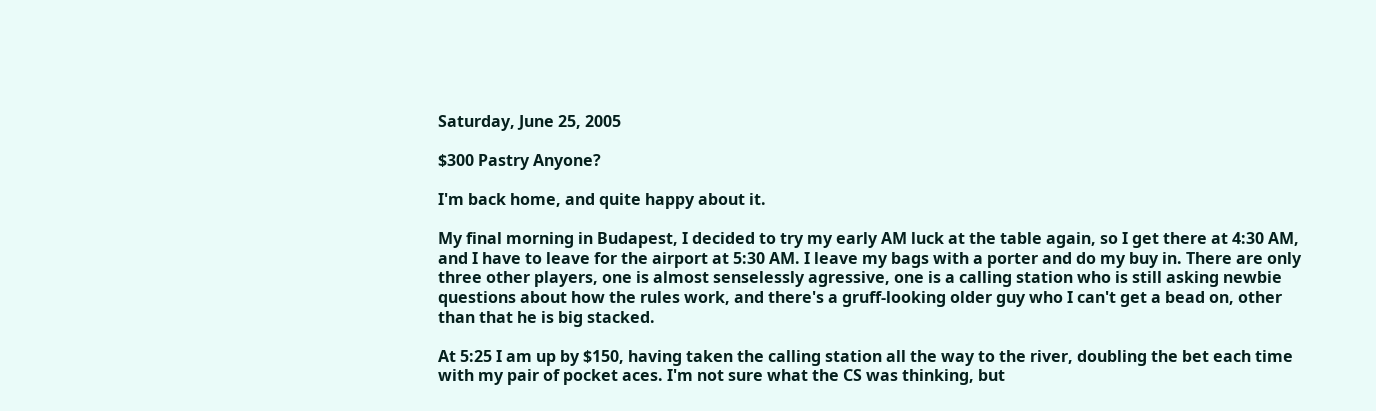Saturday, June 25, 2005

$300 Pastry Anyone?

I'm back home, and quite happy about it.

My final morning in Budapest, I decided to try my early AM luck at the table again, so I get there at 4:30 AM, and I have to leave for the airport at 5:30 AM. I leave my bags with a porter and do my buy in. There are only three other players, one is almost senselessly agressive, one is a calling station who is still asking newbie questions about how the rules work, and there's a gruff-looking older guy who I can't get a bead on, other than that he is big stacked.

At 5:25 I am up by $150, having taken the calling station all the way to the river, doubling the bet each time with my pair of pocket aces. I'm not sure what the CS was thinking, but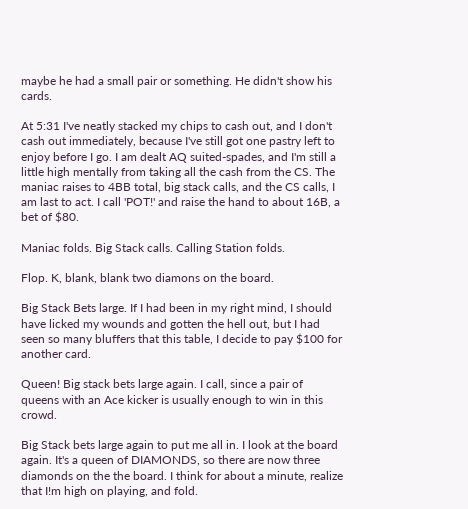maybe he had a small pair or something. He didn't show his cards.

At 5:31 I've neatly stacked my chips to cash out, and I don't cash out immediately, because I've still got one pastry left to enjoy before I go. I am dealt AQ suited-spades, and I'm still a little high mentally from taking all the cash from the CS. The maniac raises to 4BB total, big stack calls, and the CS calls, I am last to act. I call 'POT!' and raise the hand to about 16B, a bet of $80.

Maniac folds. Big Stack calls. Calling Station folds.

Flop. K, blank, blank two diamons on the board.

Big Stack Bets large. If I had been in my right mind, I should have licked my wounds and gotten the hell out, but I had seen so many bluffers that this table, I decide to pay $100 for another card.

Queen! Big stack bets large again. I call, since a pair of queens with an Ace kicker is usually enough to win in this crowd.

Big Stack bets large again to put me all in. I look at the board again. It's a queen of DIAMONDS, so there are now three diamonds on the the board. I think for about a minute, realize that I!m high on playing, and fold.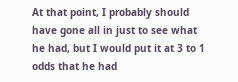At that point, I probably should have gone all in just to see what he had, but I would put it at 3 to 1 odds that he had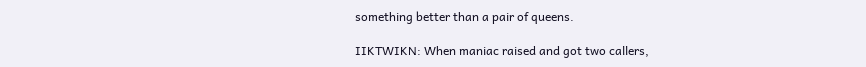something better than a pair of queens.

IIKTWIKN: When maniac raised and got two callers,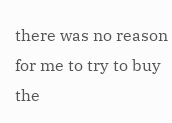there was no reason for me to try to buy the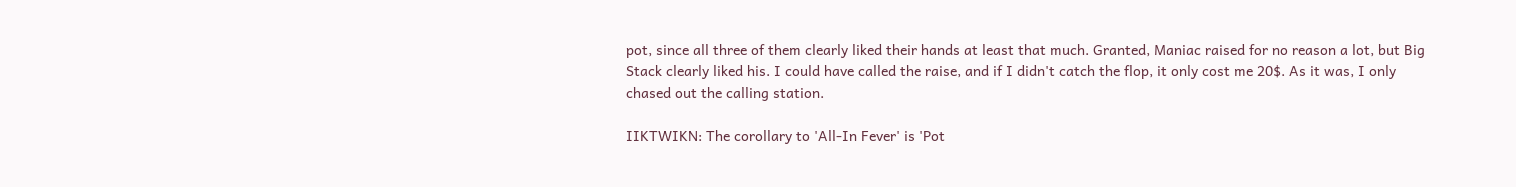pot, since all three of them clearly liked their hands at least that much. Granted, Maniac raised for no reason a lot, but Big Stack clearly liked his. I could have called the raise, and if I didn't catch the flop, it only cost me 20$. As it was, I only chased out the calling station.

IIKTWIKN: The corollary to 'All-In Fever' is 'Pot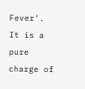Fever'. It is a pure charge of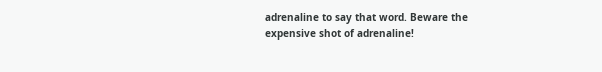adrenaline to say that word. Beware the expensive shot of adrenaline!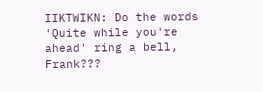IIKTWIKN: Do the words 'Quite while you're ahead' ring a bell, Frank???